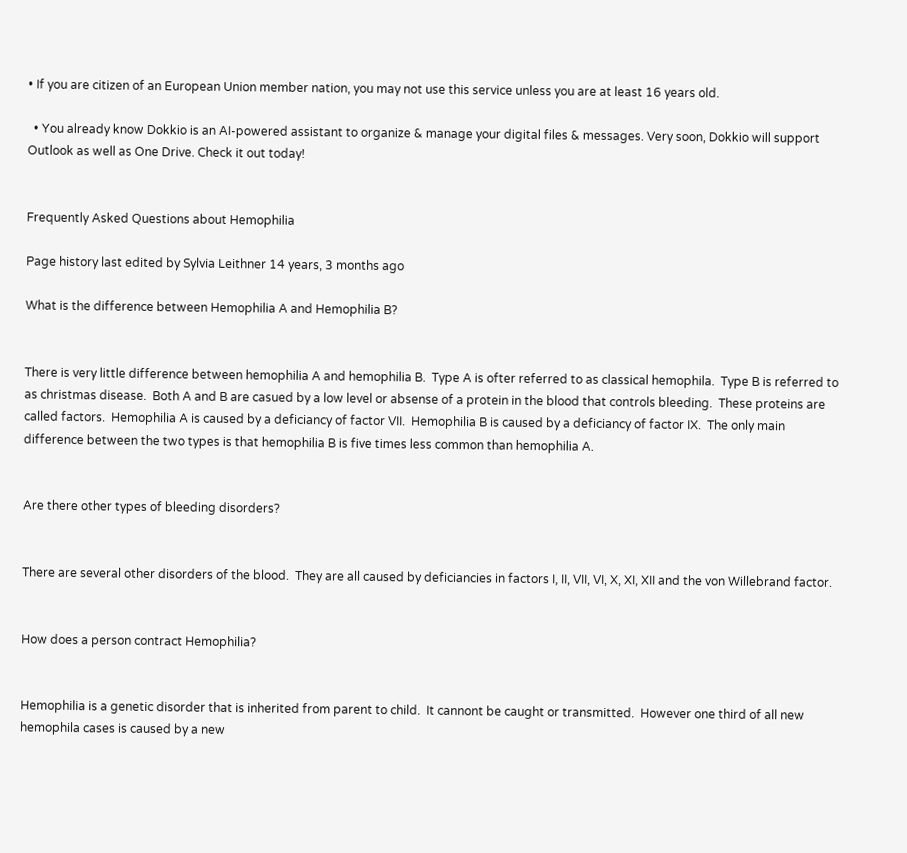• If you are citizen of an European Union member nation, you may not use this service unless you are at least 16 years old.

  • You already know Dokkio is an AI-powered assistant to organize & manage your digital files & messages. Very soon, Dokkio will support Outlook as well as One Drive. Check it out today!


Frequently Asked Questions about Hemophilia

Page history last edited by Sylvia Leithner 14 years, 3 months ago

What is the difference between Hemophilia A and Hemophilia B?


There is very little difference between hemophilia A and hemophilia B.  Type A is ofter referred to as classical hemophila.  Type B is referred to as christmas disease.  Both A and B are casued by a low level or absense of a protein in the blood that controls bleeding.  These proteins are called factors.  Hemophilia A is caused by a deficiancy of factor VII.  Hemophilia B is caused by a deficiancy of factor IX.  The only main difference between the two types is that hemophilia B is five times less common than hemophilia A.


Are there other types of bleeding disorders?


There are several other disorders of the blood.  They are all caused by deficiancies in factors I, II, VII, VI, X, XI, XII and the von Willebrand factor.


How does a person contract Hemophilia?


Hemophilia is a genetic disorder that is inherited from parent to child.  It cannont be caught or transmitted.  However one third of all new hemophila cases is caused by a new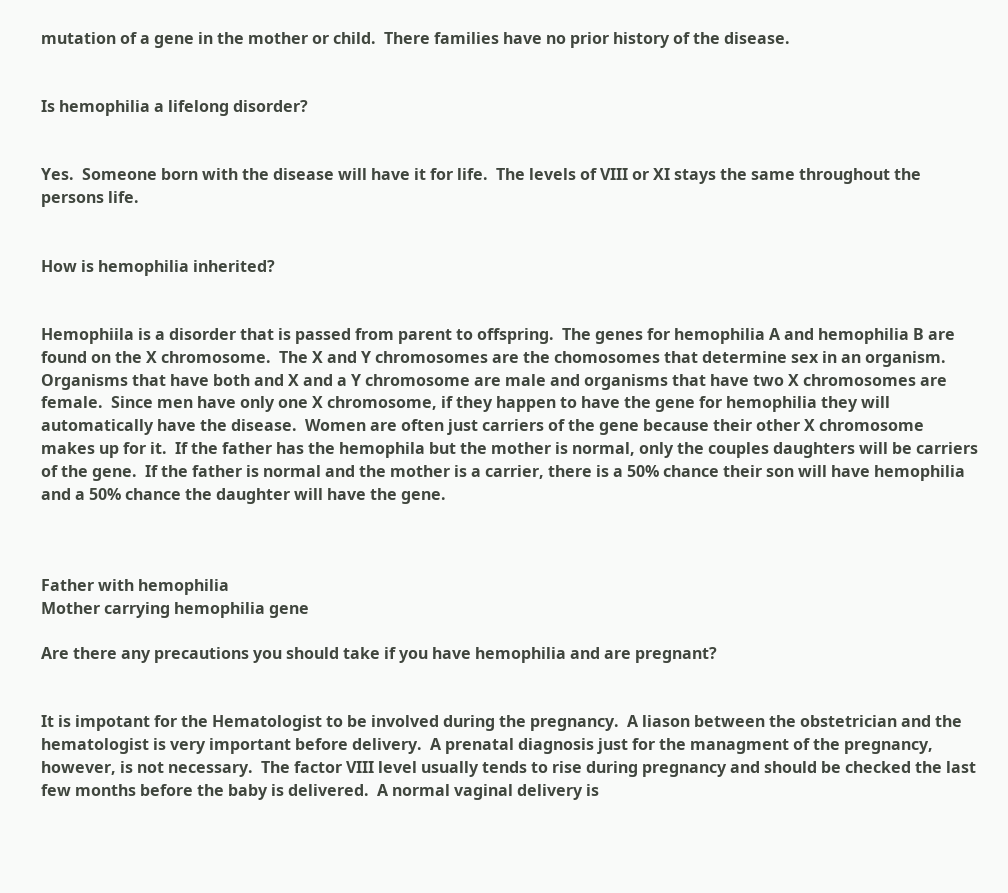mutation of a gene in the mother or child.  There families have no prior history of the disease.


Is hemophilia a lifelong disorder?


Yes.  Someone born with the disease will have it for life.  The levels of VIII or XI stays the same throughout the persons life.


How is hemophilia inherited?


Hemophiila is a disorder that is passed from parent to offspring.  The genes for hemophilia A and hemophilia B are found on the X chromosome.  The X and Y chromosomes are the chomosomes that determine sex in an organism.  Organisms that have both and X and a Y chromosome are male and organisms that have two X chromosomes are female.  Since men have only one X chromosome, if they happen to have the gene for hemophilia they will automatically have the disease.  Women are often just carriers of the gene because their other X chromosome makes up for it.  If the father has the hemophila but the mother is normal, only the couples daughters will be carriers of the gene.  If the father is normal and the mother is a carrier, there is a 50% chance their son will have hemophilia and a 50% chance the daughter will have the gene.



Father with hemophilia
Mother carrying hemophilia gene

Are there any precautions you should take if you have hemophilia and are pregnant?


It is impotant for the Hematologist to be involved during the pregnancy.  A liason between the obstetrician and the hematologist is very important before delivery.  A prenatal diagnosis just for the managment of the pregnancy, however, is not necessary.  The factor VIII level usually tends to rise during pregnancy and should be checked the last few months before the baby is delivered.  A normal vaginal delivery is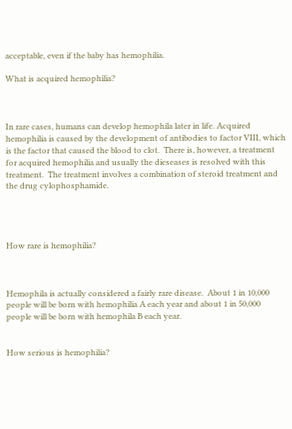acceptable, even if the baby has hemophilia.

What is acquired hemophilia?



In rare cases, humans can develop hemophila later in life. Acquired hemophilia is caused by the development of antibodies to factor VIII, which is the factor that caused the blood to clot.  There is, however, a treatment for acquired hemophilia and usually the dieseases is resolved with this treatment.  The treatment involves a combination of steroid treatment and the drug cylophosphamide.




How rare is hemophilia?



Hemophila is actually considered a fairly rare disease.  About 1 in 10,000 people will be born with hemophilia A each year and about 1 in 50,000 people will be born with hemophila B each year.


How serious is hemophilia?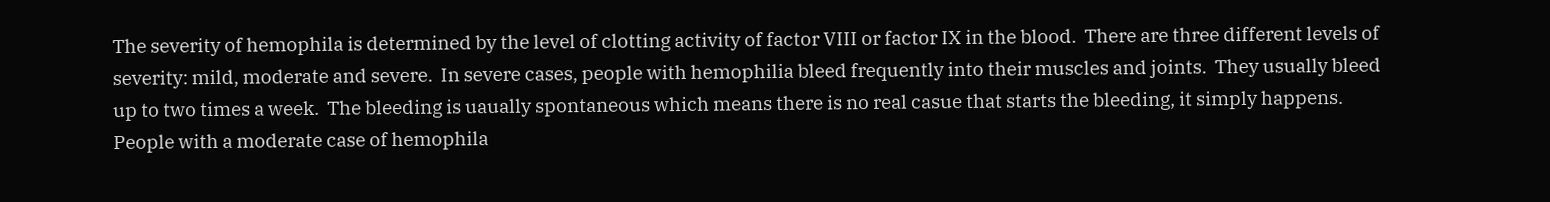The severity of hemophila is determined by the level of clotting activity of factor VIII or factor IX in the blood.  There are three different levels of severity: mild, moderate and severe.  In severe cases, people with hemophilia bleed frequently into their muscles and joints.  They usually bleed up to two times a week.  The bleeding is uaually spontaneous which means there is no real casue that starts the bleeding, it simply happens.  People with a moderate case of hemophila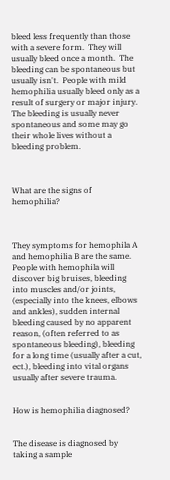bleed less frequently than those with a severe form.  They will usually bleed once a month.  The bleeding can be spontaneous but usually isn't.  People with mild hemophilia usually bleed only as a result of surgery or major injury.  The bleeding is usually never spontaneous and some may go their whole lives without a bleeding problem.



What are the signs of hemophilia?



They symptoms for hemophila A and hemophilia B are the same.  People with hemophila will discover big bruises, bleeding into muscles and/or joints, (especially into the knees, elbows and ankles), sudden internal bleeding caused by no apparent reason, (often referred to as spontaneous bleeding), bleeding for a long time (usually after a cut, ect.), bleeding into vital organs usually after severe trauma.


How is hemophilia diagnosed?


The disease is diagnosed by taking a sample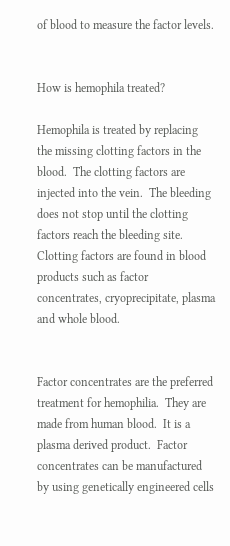of blood to measure the factor levels.


How is hemophila treated?

Hemophila is treated by replacing the missing clotting factors in the blood.  The clotting factors are injected into the vein.  The bleeding does not stop until the clotting factors reach the bleeding site.  Clotting factors are found in blood products such as factor concentrates, cryoprecipitate, plasma and whole blood.


Factor concentrates are the preferred treatment for hemophilia.  They are made from human blood.  It is a plasma derived product.  Factor concentrates can be manufactured by using genetically engineered cells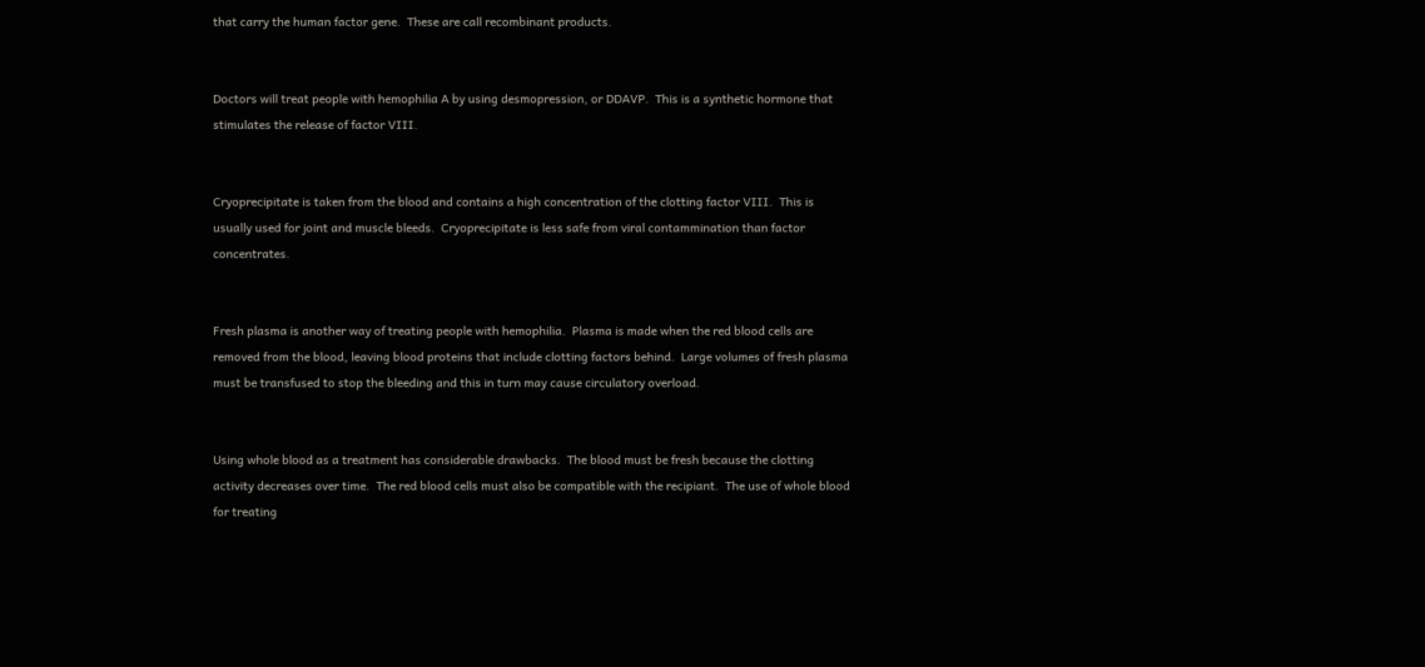that carry the human factor gene.  These are call recombinant products.


Doctors will treat people with hemophilia A by using desmopression, or DDAVP.  This is a synthetic hormone that stimulates the release of factor VIII.


Cryoprecipitate is taken from the blood and contains a high concentration of the clotting factor VIII.  This is usually used for joint and muscle bleeds.  Cryoprecipitate is less safe from viral contammination than factor concentrates.


Fresh plasma is another way of treating people with hemophilia.  Plasma is made when the red blood cells are removed from the blood, leaving blood proteins that include clotting factors behind.  Large volumes of fresh plasma must be transfused to stop the bleeding and this in turn may cause circulatory overload.


Using whole blood as a treatment has considerable drawbacks.  The blood must be fresh because the clotting activity decreases over time.  The red blood cells must also be compatible with the recipiant.  The use of whole blood for treating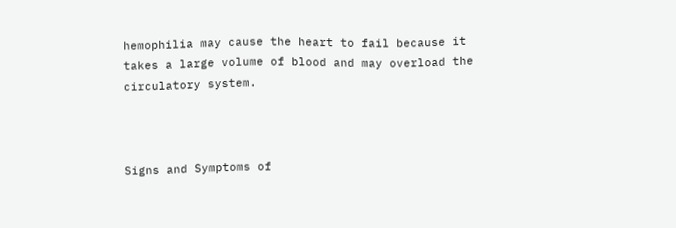hemophilia may cause the heart to fail because it takes a large volume of blood and may overload the circulatory system.



Signs and Symptoms of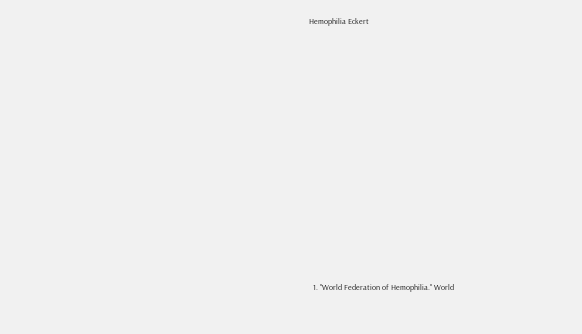Hemophilia Eckert

















  1. "World Federation of Hemophilia." World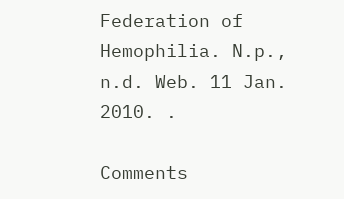Federation of Hemophilia. N.p., n.d. Web. 11 Jan. 2010. .

Comments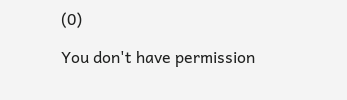(0)

You don't have permission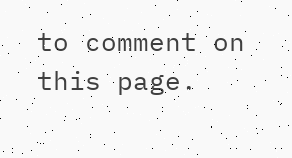to comment on this page.